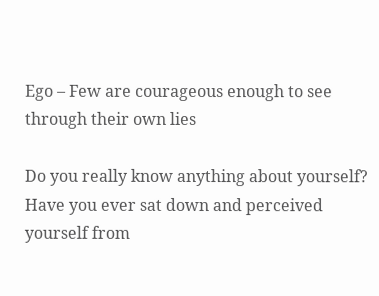Ego – Few are courageous enough to see through their own lies

Do you really know anything about yourself?
Have you ever sat down and perceived yourself from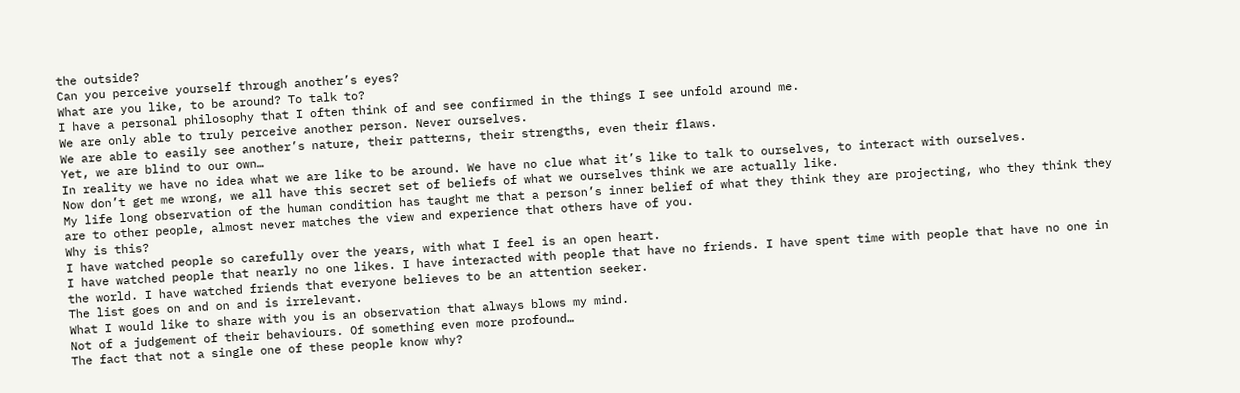the outside?
Can you perceive yourself through another’s eyes?
What are you like, to be around? To talk to?
I have a personal philosophy that I often think of and see confirmed in the things I see unfold around me.
We are only able to truly perceive another person. Never ourselves.
We are able to easily see another’s nature, their patterns, their strengths, even their flaws.
Yet, we are blind to our own…
In reality we have no idea what we are like to be around. We have no clue what it’s like to talk to ourselves, to interact with ourselves.
Now don’t get me wrong, we all have this secret set of beliefs of what we ourselves think we are actually like.
My life long observation of the human condition has taught me that a person’s inner belief of what they think they are projecting, who they think they are to other people, almost never matches the view and experience that others have of you.
Why is this?
I have watched people so carefully over the years, with what I feel is an open heart.
I have watched people that nearly no one likes. I have interacted with people that have no friends. I have spent time with people that have no one in the world. I have watched friends that everyone believes to be an attention seeker.
The list goes on and on and is irrelevant.
What I would like to share with you is an observation that always blows my mind.
Not of a judgement of their behaviours. Of something even more profound…
The fact that not a single one of these people know why?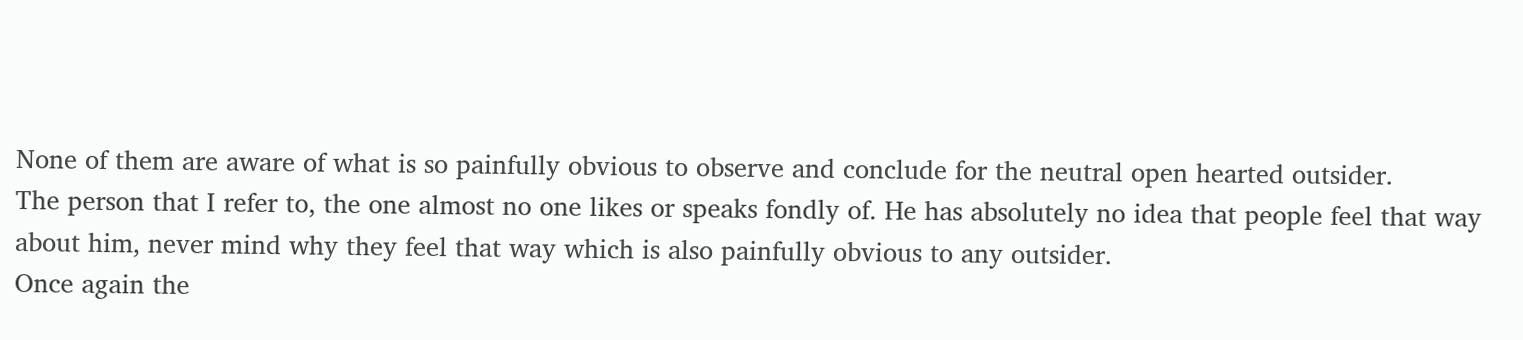None of them are aware of what is so painfully obvious to observe and conclude for the neutral open hearted outsider.
The person that I refer to, the one almost no one likes or speaks fondly of. He has absolutely no idea that people feel that way about him, never mind why they feel that way which is also painfully obvious to any outsider.
Once again the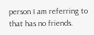person I am referring to that has no friends.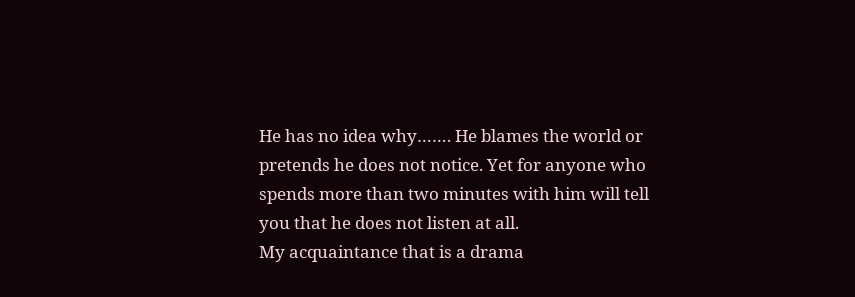He has no idea why……. He blames the world or pretends he does not notice. Yet for anyone who spends more than two minutes with him will tell you that he does not listen at all.
My acquaintance that is a drama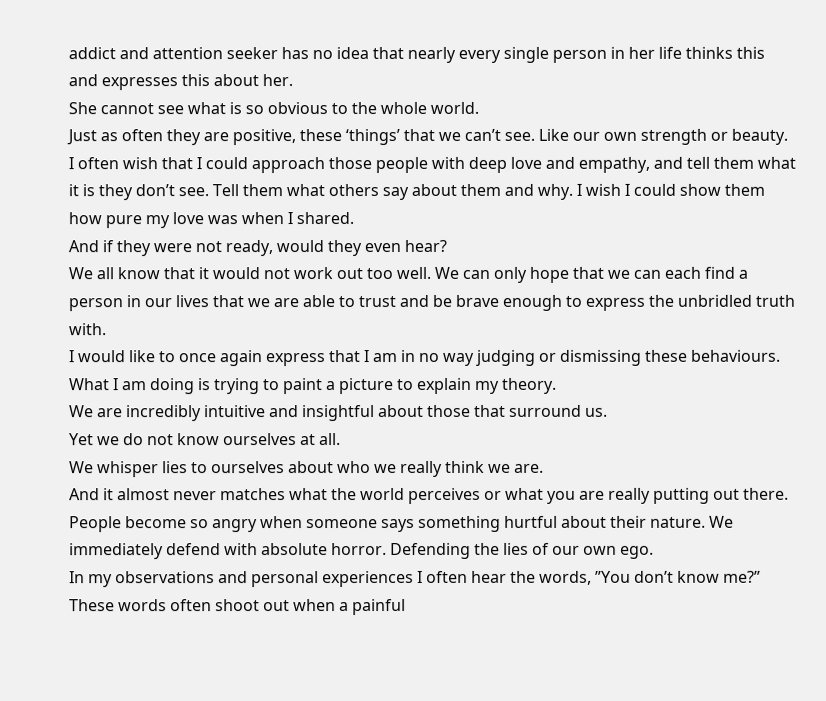addict and attention seeker has no idea that nearly every single person in her life thinks this and expresses this about her.
She cannot see what is so obvious to the whole world.
Just as often they are positive, these ‘things’ that we can’t see. Like our own strength or beauty.
I often wish that I could approach those people with deep love and empathy, and tell them what it is they don’t see. Tell them what others say about them and why. I wish I could show them how pure my love was when I shared.
And if they were not ready, would they even hear?
We all know that it would not work out too well. We can only hope that we can each find a person in our lives that we are able to trust and be brave enough to express the unbridled truth with.
I would like to once again express that I am in no way judging or dismissing these behaviours.
What I am doing is trying to paint a picture to explain my theory.
We are incredibly intuitive and insightful about those that surround us.
Yet we do not know ourselves at all.
We whisper lies to ourselves about who we really think we are.
And it almost never matches what the world perceives or what you are really putting out there.
People become so angry when someone says something hurtful about their nature. We immediately defend with absolute horror. Defending the lies of our own ego.
In my observations and personal experiences I often hear the words, ”You don’t know me?”
These words often shoot out when a painful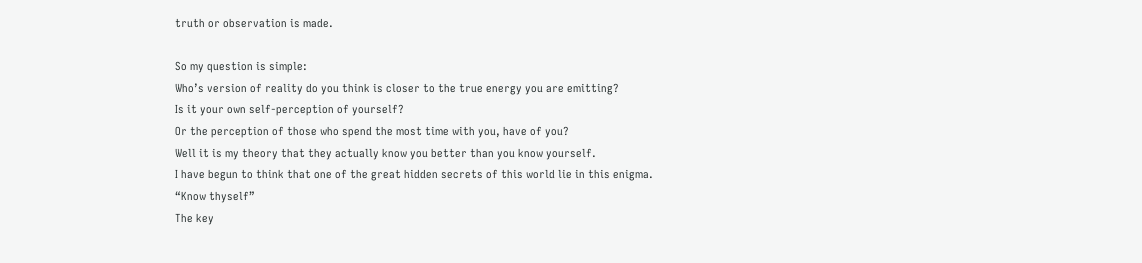truth or observation is made.

So my question is simple:
Who’s version of reality do you think is closer to the true energy you are emitting?
Is it your own self-perception of yourself?
Or the perception of those who spend the most time with you, have of you?
Well it is my theory that they actually know you better than you know yourself.
I have begun to think that one of the great hidden secrets of this world lie in this enigma.
“Know thyself”
The key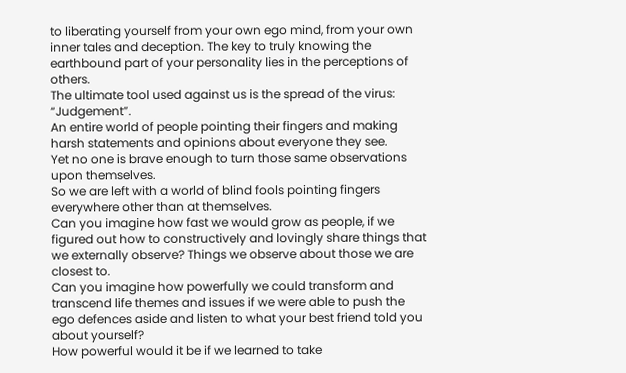to liberating yourself from your own ego mind, from your own inner tales and deception. The key to truly knowing the earthbound part of your personality lies in the perceptions of others.
The ultimate tool used against us is the spread of the virus: “Judgement”.
An entire world of people pointing their fingers and making harsh statements and opinions about everyone they see.
Yet no one is brave enough to turn those same observations upon themselves.
So we are left with a world of blind fools pointing fingers everywhere other than at themselves.
Can you imagine how fast we would grow as people, if we figured out how to constructively and lovingly share things that we externally observe? Things we observe about those we are closest to.
Can you imagine how powerfully we could transform and transcend life themes and issues if we were able to push the ego defences aside and listen to what your best friend told you about yourself?
How powerful would it be if we learned to take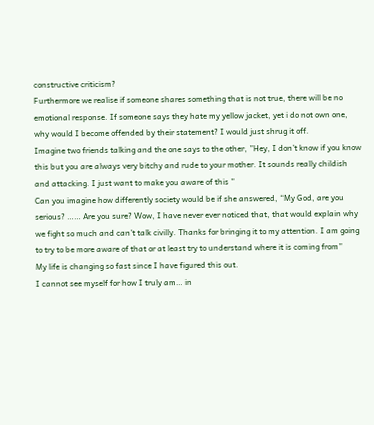constructive criticism?
Furthermore we realise if someone shares something that is not true, there will be no emotional response. If someone says they hate my yellow jacket, yet i do not own one, why would I become offended by their statement? I would just shrug it off.
Imagine two friends talking and the one says to the other, ”Hey, I don’t know if you know this but you are always very bitchy and rude to your mother. It sounds really childish and attacking. I just want to make you aware of this ”
Can you imagine how differently society would be if she answered, “My God, are you serious? …… Are you sure? Wow, I have never ever noticed that, that would explain why we fight so much and can’t talk civilly. Thanks for bringing it to my attention. I am going to try to be more aware of that or at least try to understand where it is coming from”
My life is changing so fast since I have figured this out.
I cannot see myself for how I truly am… in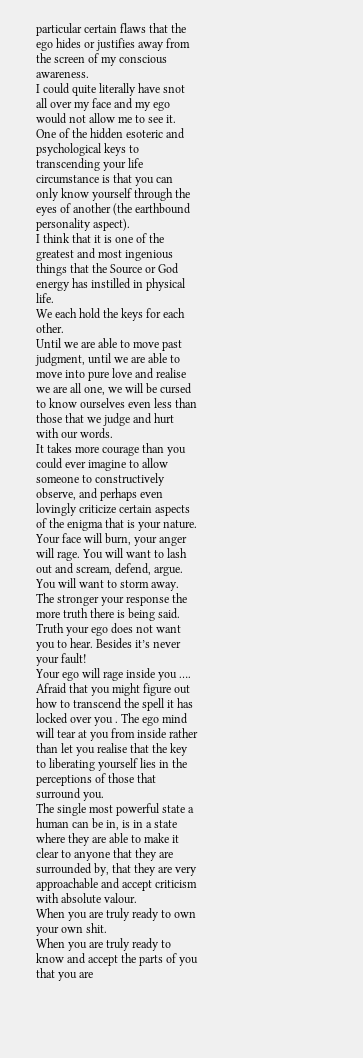particular certain flaws that the ego hides or justifies away from the screen of my conscious awareness.
I could quite literally have snot all over my face and my ego would not allow me to see it.
One of the hidden esoteric and psychological keys to transcending your life circumstance is that you can only know yourself through the eyes of another (the earthbound personality aspect).
I think that it is one of the greatest and most ingenious things that the Source or God energy has instilled in physical life.
We each hold the keys for each other.
Until we are able to move past judgment, until we are able to move into pure love and realise we are all one, we will be cursed to know ourselves even less than those that we judge and hurt with our words.
It takes more courage than you could ever imagine to allow someone to constructively observe, and perhaps even lovingly criticize certain aspects of the enigma that is your nature.
Your face will burn, your anger will rage. You will want to lash out and scream, defend, argue. You will want to storm away. The stronger your response the more truth there is being said. Truth your ego does not want you to hear. Besides it’s never your fault!
Your ego will rage inside you …. Afraid that you might figure out how to transcend the spell it has locked over you . The ego mind will tear at you from inside rather than let you realise that the key to liberating yourself lies in the perceptions of those that surround you.
The single most powerful state a human can be in, is in a state where they are able to make it clear to anyone that they are surrounded by, that they are very approachable and accept criticism with absolute valour.
When you are truly ready to own your own shit.
When you are truly ready to know and accept the parts of you that you are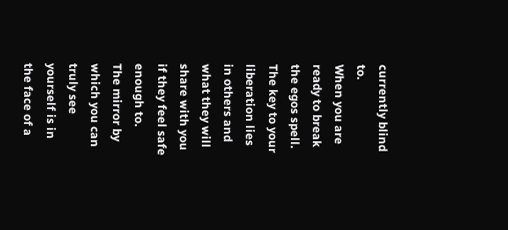currently blind to.
When you are ready to break the egos spell.
The key to your liberation lies in others and what they will share with you if they feel safe enough to.
The mirror by which you can truly see yourself is in the face of a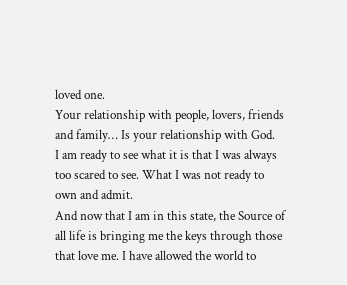loved one.
Your relationship with people, lovers, friends and family… Is your relationship with God.
I am ready to see what it is that I was always too scared to see. What I was not ready to own and admit.
And now that I am in this state, the Source of all life is bringing me the keys through those that love me. I have allowed the world to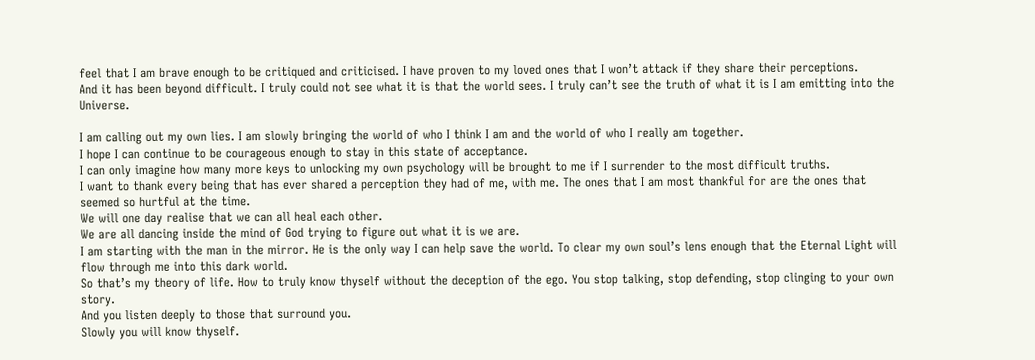feel that I am brave enough to be critiqued and criticised. I have proven to my loved ones that I won’t attack if they share their perceptions.
And it has been beyond difficult. I truly could not see what it is that the world sees. I truly can’t see the truth of what it is I am emitting into the Universe.

I am calling out my own lies. I am slowly bringing the world of who I think I am and the world of who I really am together.
I hope I can continue to be courageous enough to stay in this state of acceptance.
I can only imagine how many more keys to unlocking my own psychology will be brought to me if I surrender to the most difficult truths.
I want to thank every being that has ever shared a perception they had of me, with me. The ones that I am most thankful for are the ones that seemed so hurtful at the time.
We will one day realise that we can all heal each other.
We are all dancing inside the mind of God trying to figure out what it is we are.
I am starting with the man in the mirror. He is the only way I can help save the world. To clear my own soul’s lens enough that the Eternal Light will flow through me into this dark world.
So that’s my theory of life. How to truly know thyself without the deception of the ego. You stop talking, stop defending, stop clinging to your own story.
And you listen deeply to those that surround you.
Slowly you will know thyself.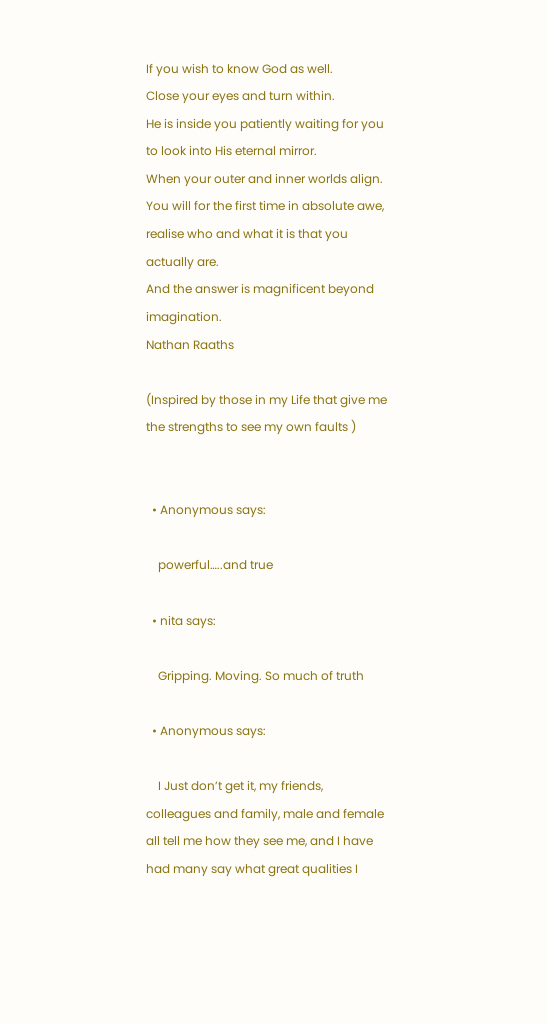If you wish to know God as well.
Close your eyes and turn within.
He is inside you patiently waiting for you to look into His eternal mirror.
When your outer and inner worlds align.
You will for the first time in absolute awe, realise who and what it is that you actually are.
And the answer is magnificent beyond imagination.
Nathan Raaths

(Inspired by those in my Life that give me the strengths to see my own faults )


  • Anonymous says:

    powerful…..and true

  • nita says:

    Gripping. Moving. So much of truth

  • Anonymous says:

    I Just don’t get it, my friends, colleagues and family, male and female all tell me how they see me, and I have had many say what great qualities I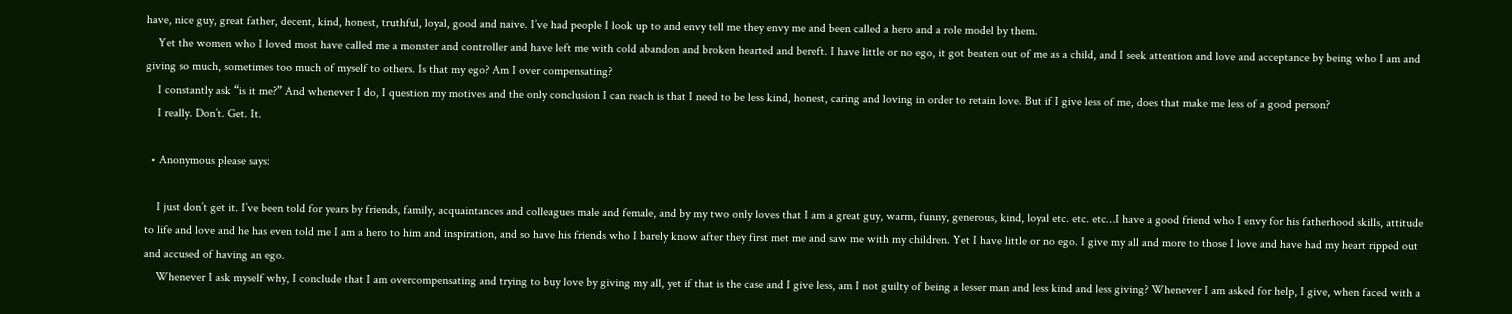have, nice guy, great father, decent, kind, honest, truthful, loyal, good and naive. I’ve had people I look up to and envy tell me they envy me and been called a hero and a role model by them.
    Yet the women who I loved most have called me a monster and controller and have left me with cold abandon and broken hearted and bereft. I have little or no ego, it got beaten out of me as a child, and I seek attention and love and acceptance by being who I am and giving so much, sometimes too much of myself to others. Is that my ego? Am I over compensating?
    I constantly ask “is it me?” And whenever I do, I question my motives and the only conclusion I can reach is that I need to be less kind, honest, caring and loving in order to retain love. But if I give less of me, does that make me less of a good person?
    I really. Don’t. Get. It.

  • Anonymous please says:

    I just don’t get it. I’ve been told for years by friends, family, acquaintances and colleagues male and female, and by my two only loves that I am a great guy, warm, funny, generous, kind, loyal etc. etc. etc…I have a good friend who I envy for his fatherhood skills, attitude to life and love and he has even told me I am a hero to him and inspiration, and so have his friends who I barely know after they first met me and saw me with my children. Yet I have little or no ego. I give my all and more to those I love and have had my heart ripped out and accused of having an ego.
    Whenever I ask myself why, I conclude that I am overcompensating and trying to buy love by giving my all, yet if that is the case and I give less, am I not guilty of being a lesser man and less kind and less giving? Whenever I am asked for help, I give, when faced with a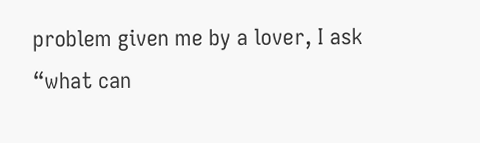problem given me by a lover, I ask “what can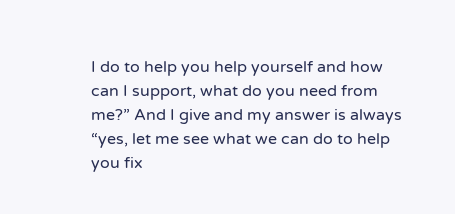I do to help you help yourself and how can I support, what do you need from me?” And I give and my answer is always “yes, let me see what we can do to help you fix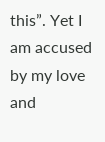this”. Yet I am accused by my love and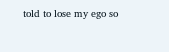told to lose my ego so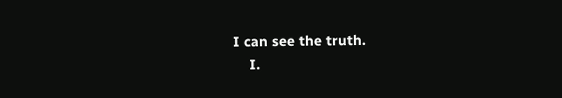I can see the truth.
    I.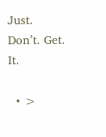Just. Don’t. Get. It.

  • >